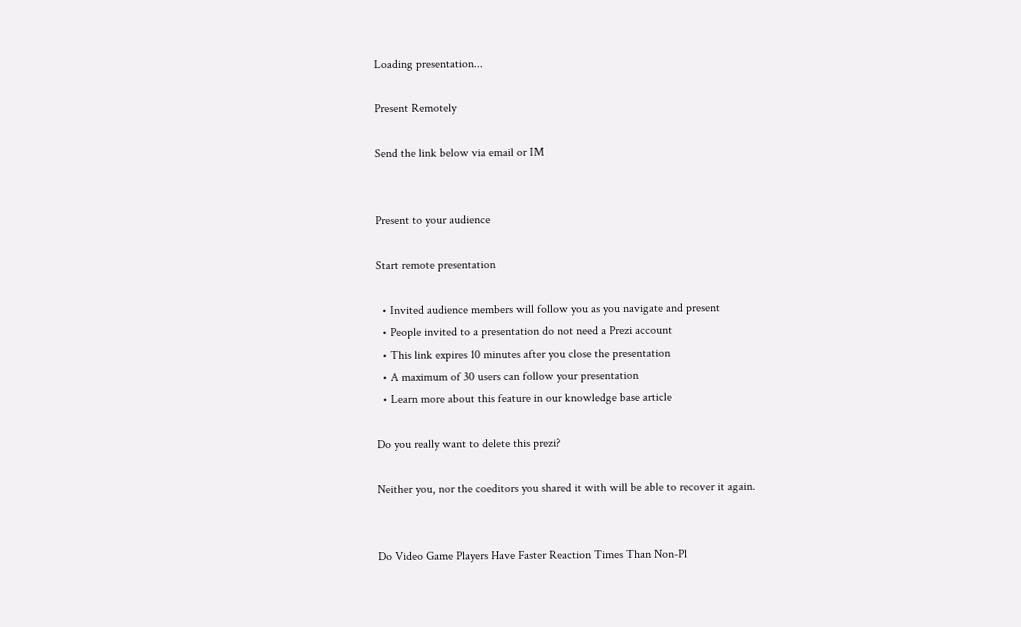Loading presentation...

Present Remotely

Send the link below via email or IM


Present to your audience

Start remote presentation

  • Invited audience members will follow you as you navigate and present
  • People invited to a presentation do not need a Prezi account
  • This link expires 10 minutes after you close the presentation
  • A maximum of 30 users can follow your presentation
  • Learn more about this feature in our knowledge base article

Do you really want to delete this prezi?

Neither you, nor the coeditors you shared it with will be able to recover it again.


Do Video Game Players Have Faster Reaction Times Than Non-Pl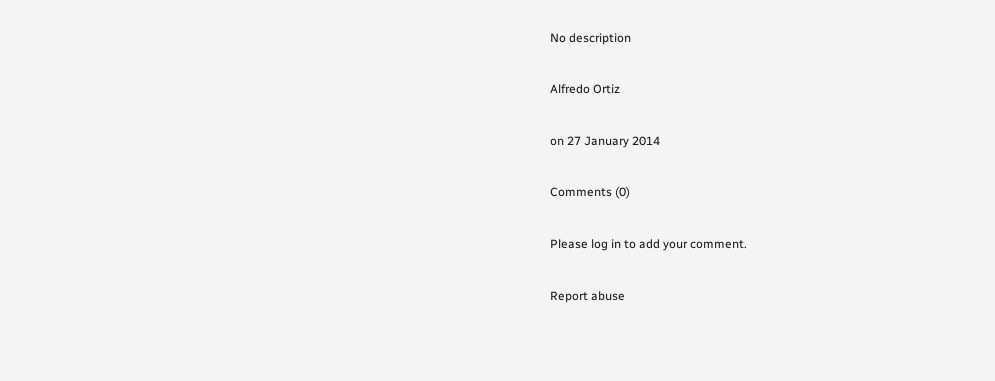No description

Alfredo Ortiz

on 27 January 2014

Comments (0)

Please log in to add your comment.

Report abuse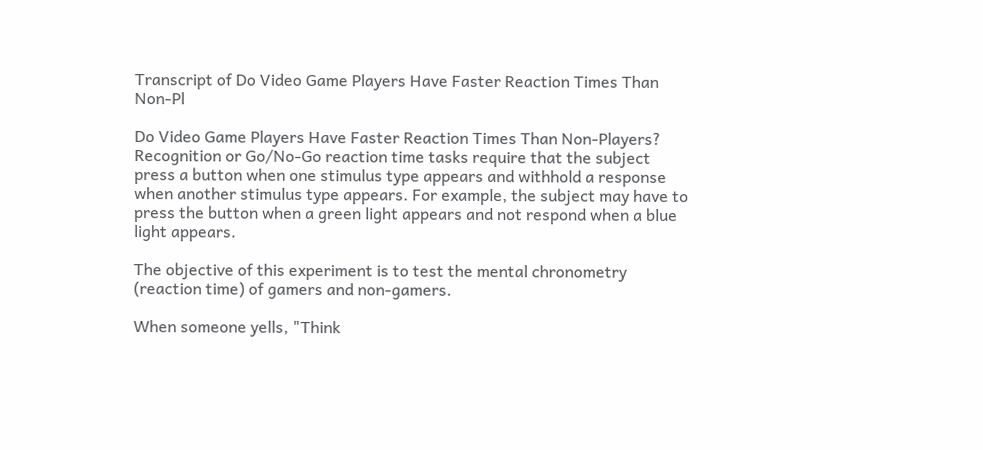Transcript of Do Video Game Players Have Faster Reaction Times Than Non-Pl

Do Video Game Players Have Faster Reaction Times Than Non-Players?
Recognition or Go/No-Go reaction time tasks require that the subject press a button when one stimulus type appears and withhold a response when another stimulus type appears. For example, the subject may have to press the button when a green light appears and not respond when a blue light appears.

The objective of this experiment is to test the mental chronometry (reaction time) of gamers and non-gamers.

When someone yells, "Think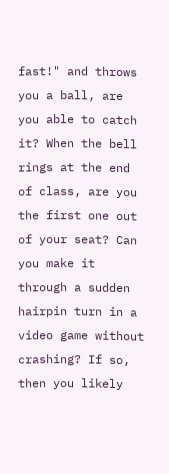fast!" and throws you a ball, are you able to catch it? When the bell rings at the end of class, are you the first one out of your seat? Can you make it through a sudden hairpin turn in a video game without crashing? If so, then you likely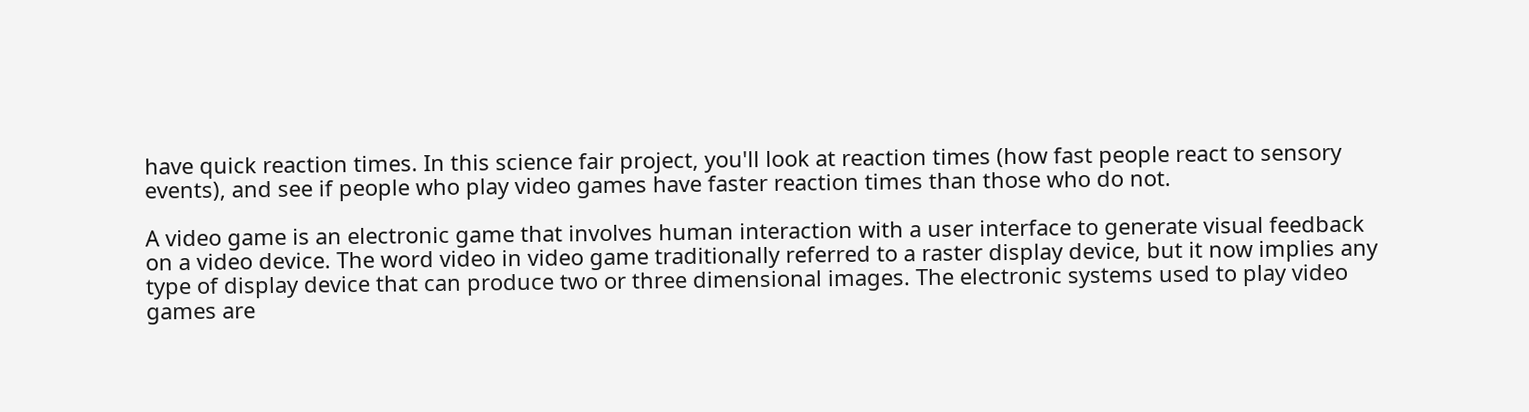have quick reaction times. In this science fair project, you'll look at reaction times (how fast people react to sensory events), and see if people who play video games have faster reaction times than those who do not.

A video game is an electronic game that involves human interaction with a user interface to generate visual feedback on a video device. The word video in video game traditionally referred to a raster display device, but it now implies any type of display device that can produce two or three dimensional images. The electronic systems used to play video games are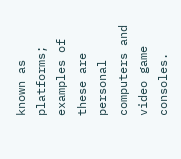known as platforms; examples of these are personal computers and video game consoles.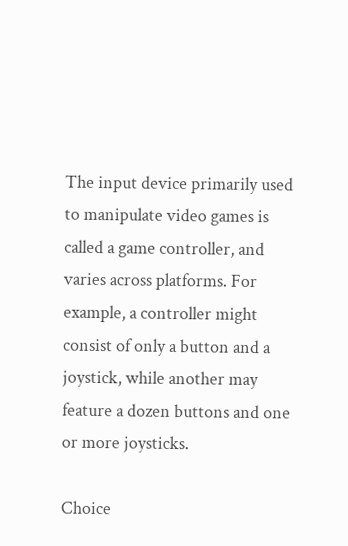The input device primarily used to manipulate video games is called a game controller, and varies across platforms. For example, a controller might consist of only a button and a joystick, while another may feature a dozen buttons and one or more joysticks.

Choice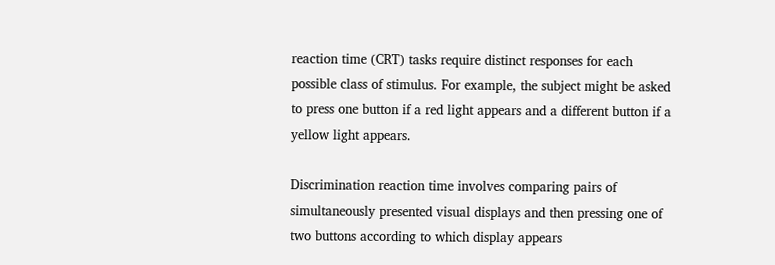reaction time (CRT) tasks require distinct responses for each possible class of stimulus. For example, the subject might be asked to press one button if a red light appears and a different button if a yellow light appears.

Discrimination reaction time involves comparing pairs of simultaneously presented visual displays and then pressing one of two buttons according to which display appears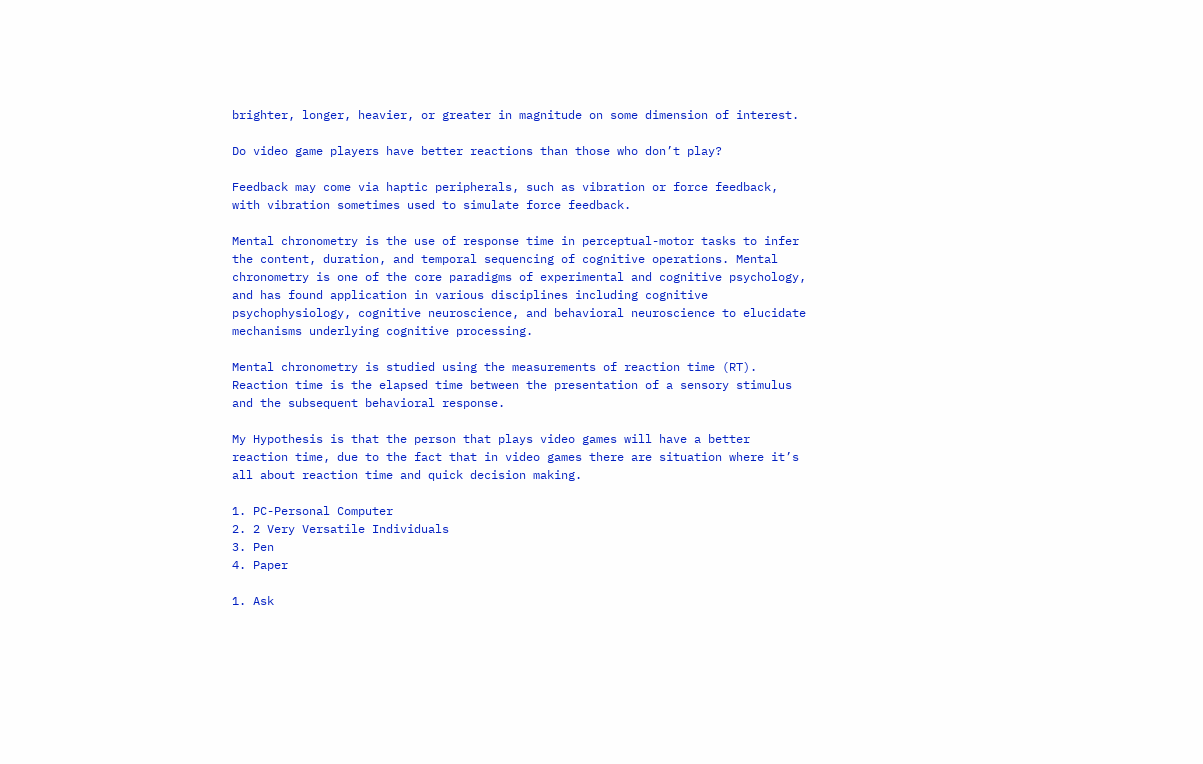brighter, longer, heavier, or greater in magnitude on some dimension of interest.

Do video game players have better reactions than those who don’t play?

Feedback may come via haptic peripherals, such as vibration or force feedback, with vibration sometimes used to simulate force feedback.

Mental chronometry is the use of response time in perceptual-motor tasks to infer the content, duration, and temporal sequencing of cognitive operations. Mental chronometry is one of the core paradigms of experimental and cognitive psychology, and has found application in various disciplines including cognitive psychophysiology, cognitive neuroscience, and behavioral neuroscience to elucidate mechanisms underlying cognitive processing.

Mental chronometry is studied using the measurements of reaction time (RT). Reaction time is the elapsed time between the presentation of a sensory stimulus and the subsequent behavioral response.

My Hypothesis is that the person that plays video games will have a better reaction time, due to the fact that in video games there are situation where it’s all about reaction time and quick decision making.

1. PC-Personal Computer
2. 2 Very Versatile Individuals
3. Pen
4. Paper

1. Ask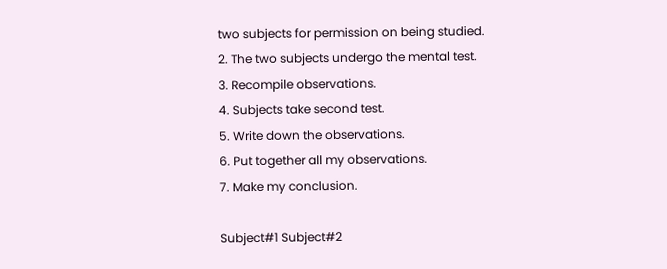two subjects for permission on being studied.
2. The two subjects undergo the mental test.
3. Recompile observations.
4. Subjects take second test.
5. Write down the observations.
6. Put together all my observations.
7. Make my conclusion.

Subject#1 Subject#2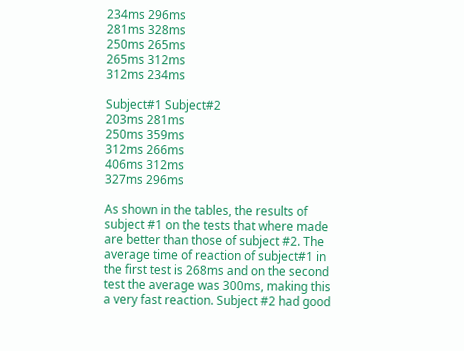234ms 296ms
281ms 328ms
250ms 265ms
265ms 312ms
312ms 234ms

Subject#1 Subject#2
203ms 281ms
250ms 359ms
312ms 266ms
406ms 312ms
327ms 296ms

As shown in the tables, the results of subject #1 on the tests that where made are better than those of subject #2. The average time of reaction of subject#1 in the first test is 268ms and on the second test the average was 300ms, making this a very fast reaction. Subject #2 had good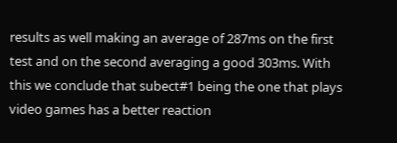results as well making an average of 287ms on the first test and on the second averaging a good 303ms. With this we conclude that subect#1 being the one that plays video games has a better reaction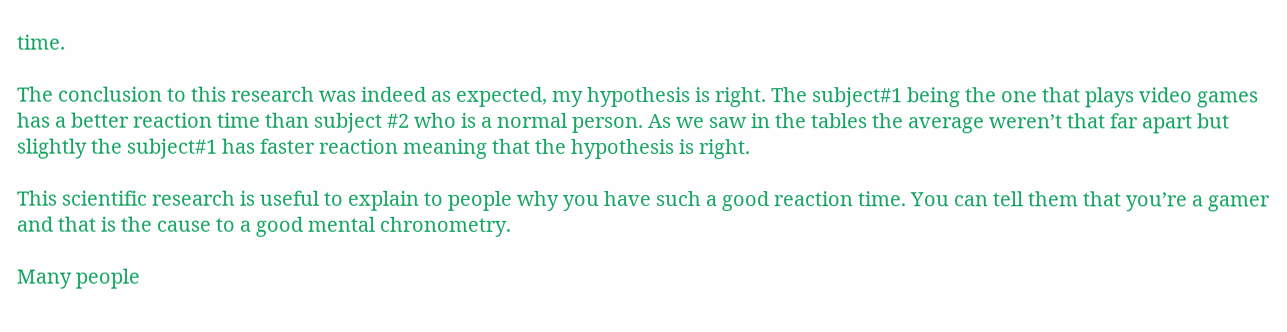time.

The conclusion to this research was indeed as expected, my hypothesis is right. The subject#1 being the one that plays video games has a better reaction time than subject #2 who is a normal person. As we saw in the tables the average weren’t that far apart but slightly the subject#1 has faster reaction meaning that the hypothesis is right.

This scientific research is useful to explain to people why you have such a good reaction time. You can tell them that you’re a gamer and that is the cause to a good mental chronometry.

Many people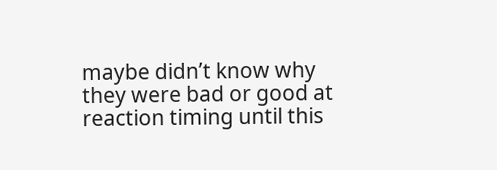maybe didn’t know why they were bad or good at reaction timing until this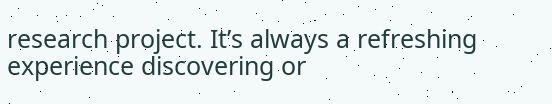research project. It’s always a refreshing experience discovering or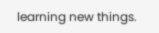learning new things.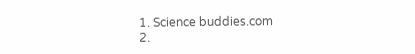1. Science buddies.com
2.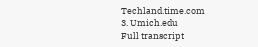Techland.time.com
3. Umich.edu
Full transcript